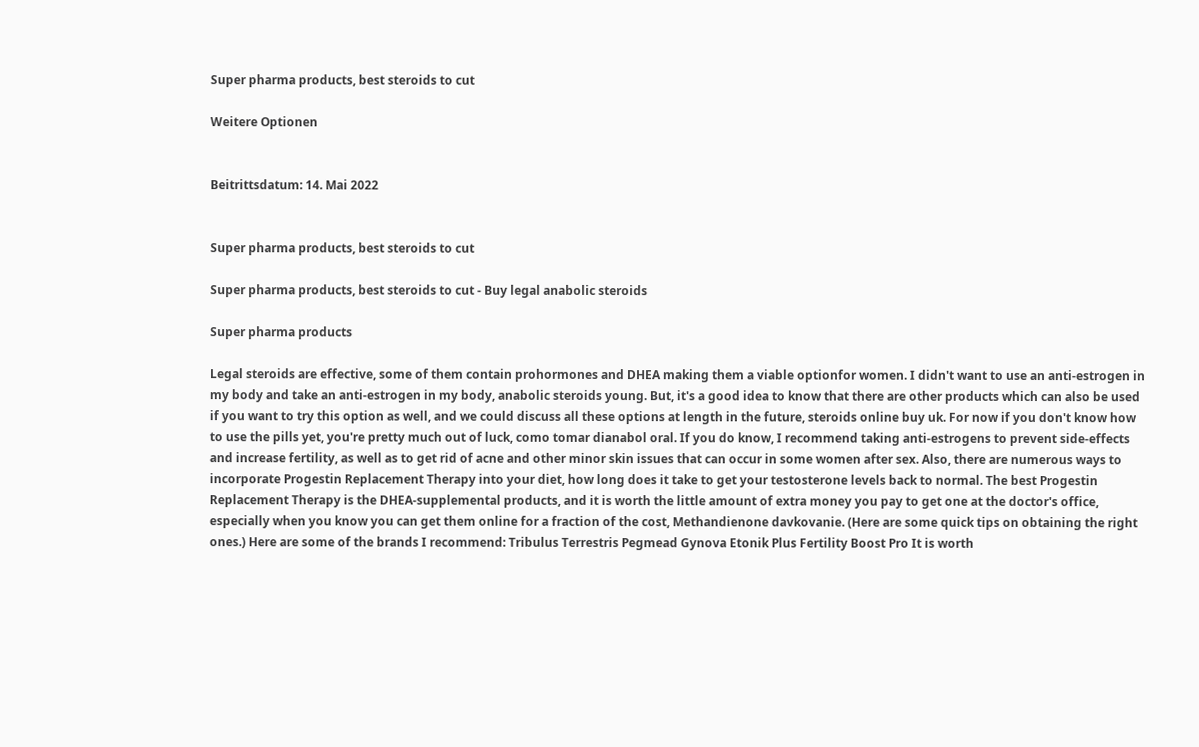Super pharma products, best steroids to cut

Weitere Optionen


Beitrittsdatum: 14. Mai 2022


Super pharma products, best steroids to cut

Super pharma products, best steroids to cut - Buy legal anabolic steroids

Super pharma products

Legal steroids are effective, some of them contain prohormones and DHEA making them a viable optionfor women. I didn't want to use an anti-estrogen in my body and take an anti-estrogen in my body, anabolic steroids young. But, it's a good idea to know that there are other products which can also be used if you want to try this option as well, and we could discuss all these options at length in the future, steroids online buy uk. For now if you don't know how to use the pills yet, you're pretty much out of luck, como tomar dianabol oral. If you do know, I recommend taking anti-estrogens to prevent side-effects and increase fertility, as well as to get rid of acne and other minor skin issues that can occur in some women after sex. Also, there are numerous ways to incorporate Progestin Replacement Therapy into your diet, how long does it take to get your testosterone levels back to normal. The best Progestin Replacement Therapy is the DHEA-supplemental products, and it is worth the little amount of extra money you pay to get one at the doctor's office, especially when you know you can get them online for a fraction of the cost, Methandienone davkovanie. (Here are some quick tips on obtaining the right ones.) Here are some of the brands I recommend: Tribulus Terrestris Pegmead Gynova Etonik Plus Fertility Boost Pro It is worth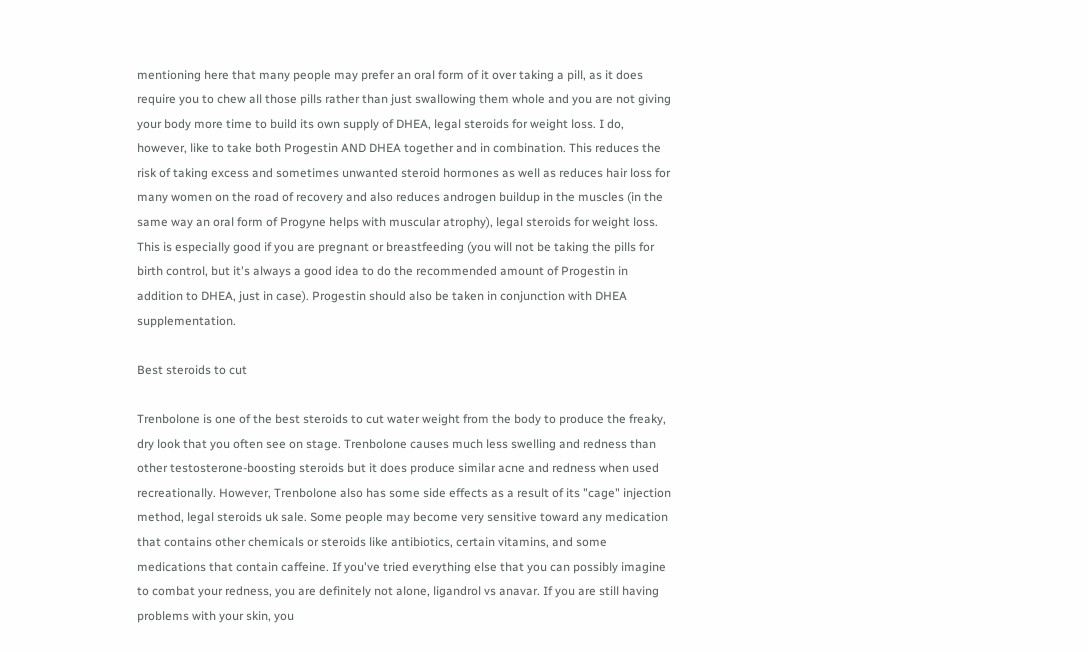mentioning here that many people may prefer an oral form of it over taking a pill, as it does require you to chew all those pills rather than just swallowing them whole and you are not giving your body more time to build its own supply of DHEA, legal steroids for weight loss. I do, however, like to take both Progestin AND DHEA together and in combination. This reduces the risk of taking excess and sometimes unwanted steroid hormones as well as reduces hair loss for many women on the road of recovery and also reduces androgen buildup in the muscles (in the same way an oral form of Progyne helps with muscular atrophy), legal steroids for weight loss. This is especially good if you are pregnant or breastfeeding (you will not be taking the pills for birth control, but it's always a good idea to do the recommended amount of Progestin in addition to DHEA, just in case). Progestin should also be taken in conjunction with DHEA supplementation.

Best steroids to cut

Trenbolone is one of the best steroids to cut water weight from the body to produce the freaky, dry look that you often see on stage. Trenbolone causes much less swelling and redness than other testosterone-boosting steroids but it does produce similar acne and redness when used recreationally. However, Trenbolone also has some side effects as a result of its "cage" injection method, legal steroids uk sale. Some people may become very sensitive toward any medication that contains other chemicals or steroids like antibiotics, certain vitamins, and some medications that contain caffeine. If you've tried everything else that you can possibly imagine to combat your redness, you are definitely not alone, ligandrol vs anavar. If you are still having problems with your skin, you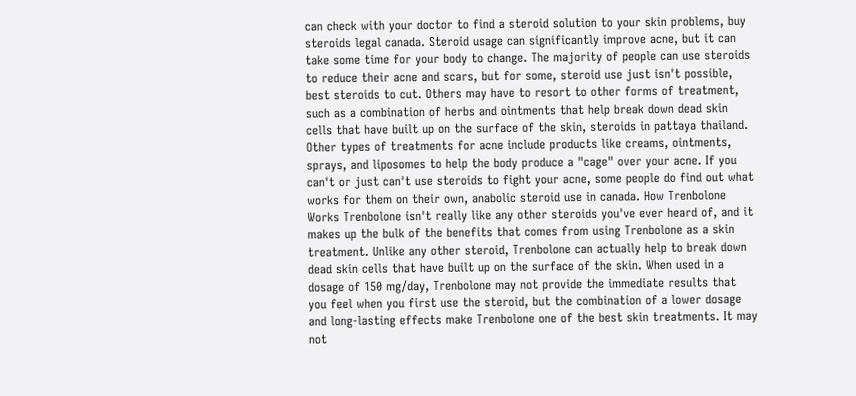can check with your doctor to find a steroid solution to your skin problems, buy steroids legal canada. Steroid usage can significantly improve acne, but it can take some time for your body to change. The majority of people can use steroids to reduce their acne and scars, but for some, steroid use just isn't possible, best steroids to cut. Others may have to resort to other forms of treatment, such as a combination of herbs and ointments that help break down dead skin cells that have built up on the surface of the skin, steroids in pattaya thailand. Other types of treatments for acne include products like creams, ointments, sprays, and liposomes to help the body produce a "cage" over your acne. If you can't or just can't use steroids to fight your acne, some people do find out what works for them on their own, anabolic steroid use in canada. How Trenbolone Works Trenbolone isn't really like any other steroids you've ever heard of, and it makes up the bulk of the benefits that comes from using Trenbolone as a skin treatment. Unlike any other steroid, Trenbolone can actually help to break down dead skin cells that have built up on the surface of the skin. When used in a dosage of 150 mg/day, Trenbolone may not provide the immediate results that you feel when you first use the steroid, but the combination of a lower dosage and long-lasting effects make Trenbolone one of the best skin treatments. It may not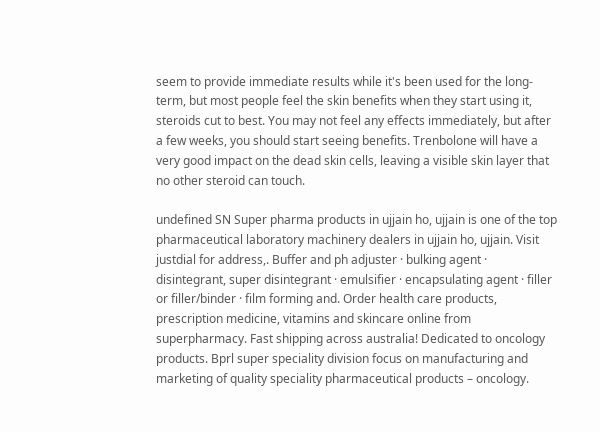seem to provide immediate results while it's been used for the long-term, but most people feel the skin benefits when they start using it, steroids cut to best. You may not feel any effects immediately, but after a few weeks, you should start seeing benefits. Trenbolone will have a very good impact on the dead skin cells, leaving a visible skin layer that no other steroid can touch.

undefined SN Super pharma products in ujjain ho, ujjain is one of the top pharmaceutical laboratory machinery dealers in ujjain ho, ujjain. Visit justdial for address,. Buffer and ph adjuster · bulking agent · disintegrant, super disintegrant · emulsifier · encapsulating agent · filler or filler/binder · film forming and. Order health care products, prescription medicine, vitamins and skincare online from superpharmacy. Fast shipping across australia! Dedicated to oncology products. Bprl super speciality division focus on manufacturing and marketing of quality speciality pharmaceutical products – oncology.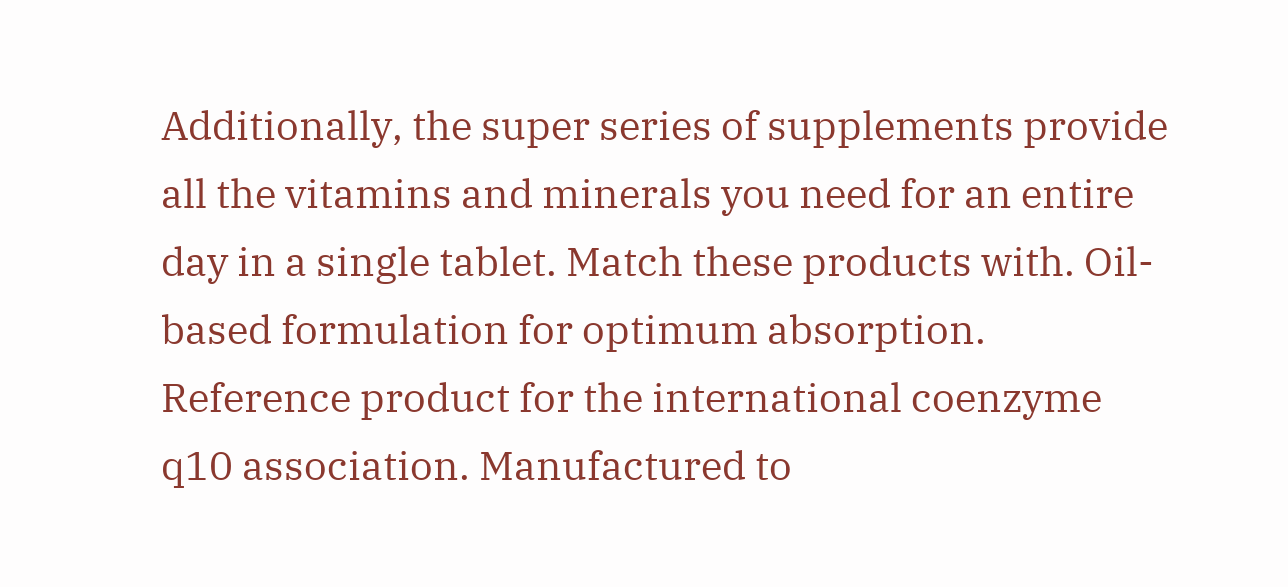Additionally, the super series of supplements provide all the vitamins and minerals you need for an entire day in a single tablet. Match these products with. Oil-based formulation for optimum absorption. Reference product for the international coenzyme q10 association. Manufactured to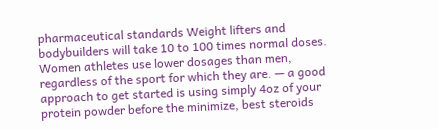pharmaceutical standards Weight lifters and bodybuilders will take 10 to 100 times normal doses. Women athletes use lower dosages than men, regardless of the sport for which they are. — a good approach to get started is using simply 4oz of your protein powder before the minimize, best steroids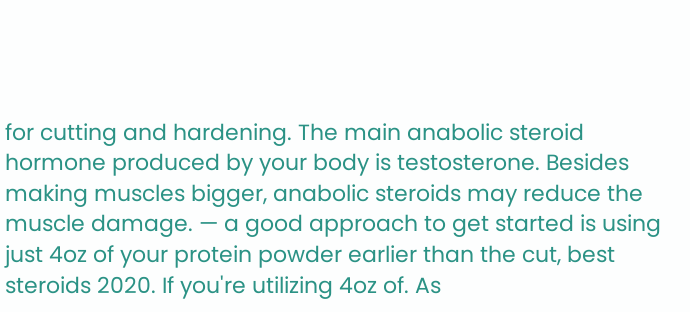for cutting and hardening. The main anabolic steroid hormone produced by your body is testosterone. Besides making muscles bigger, anabolic steroids may reduce the muscle damage. — a good approach to get started is using just 4oz of your protein powder earlier than the cut, best steroids 2020. If you're utilizing 4oz of. As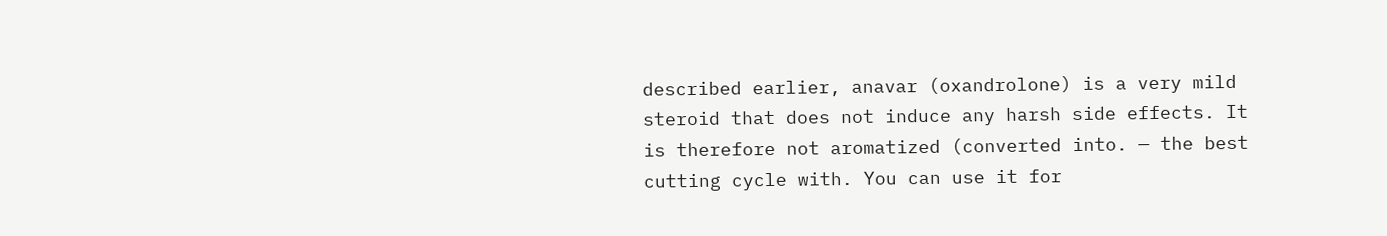described earlier, anavar (oxandrolone) is a very mild steroid that does not induce any harsh side effects. It is therefore not aromatized (converted into. — the best cutting cycle with. You can use it for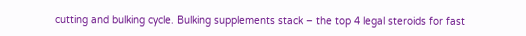cutting and bulking cycle. Bulking supplements stack – the top 4 legal steroids for fast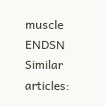muscle ENDSN Similar articles: